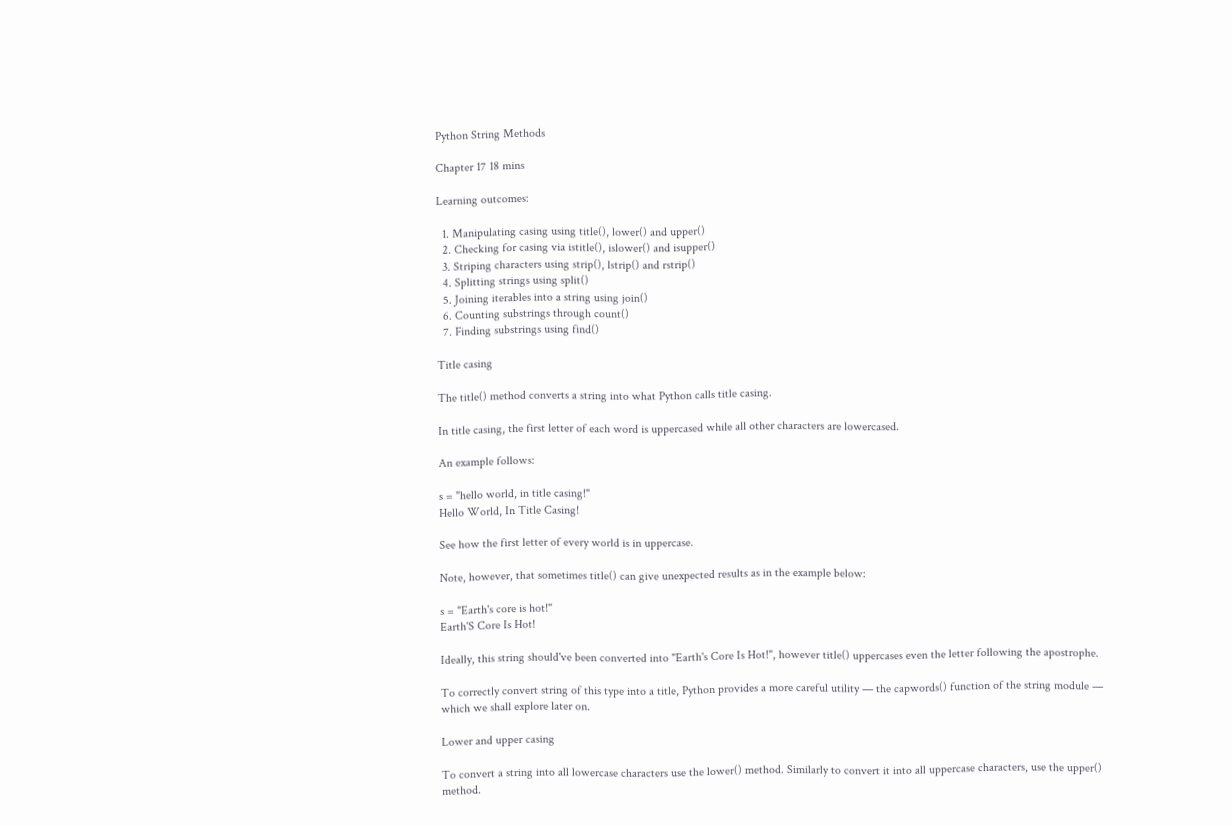Python String Methods

Chapter 17 18 mins

Learning outcomes:

  1. Manipulating casing using title(), lower() and upper()
  2. Checking for casing via istitle(), islower() and isupper()
  3. Striping characters using strip(), lstrip() and rstrip()
  4. Splitting strings using split()
  5. Joining iterables into a string using join()
  6. Counting substrings through count()
  7. Finding substrings using find()

Title casing

The title() method converts a string into what Python calls title casing.

In title casing, the first letter of each word is uppercased while all other characters are lowercased.

An example follows:

s = "hello world, in title casing!"
Hello World, In Title Casing!

See how the first letter of every world is in uppercase.

Note, however, that sometimes title() can give unexpected results as in the example below:

s = "Earth's core is hot!"
Earth'S Core Is Hot!

Ideally, this string should've been converted into "Earth's Core Is Hot!", however title() uppercases even the letter following the apostrophe.

To correctly convert string of this type into a title, Python provides a more careful utility — the capwords() function of the string module — which we shall explore later on.

Lower and upper casing

To convert a string into all lowercase characters use the lower() method. Similarly to convert it into all uppercase characters, use the upper() method.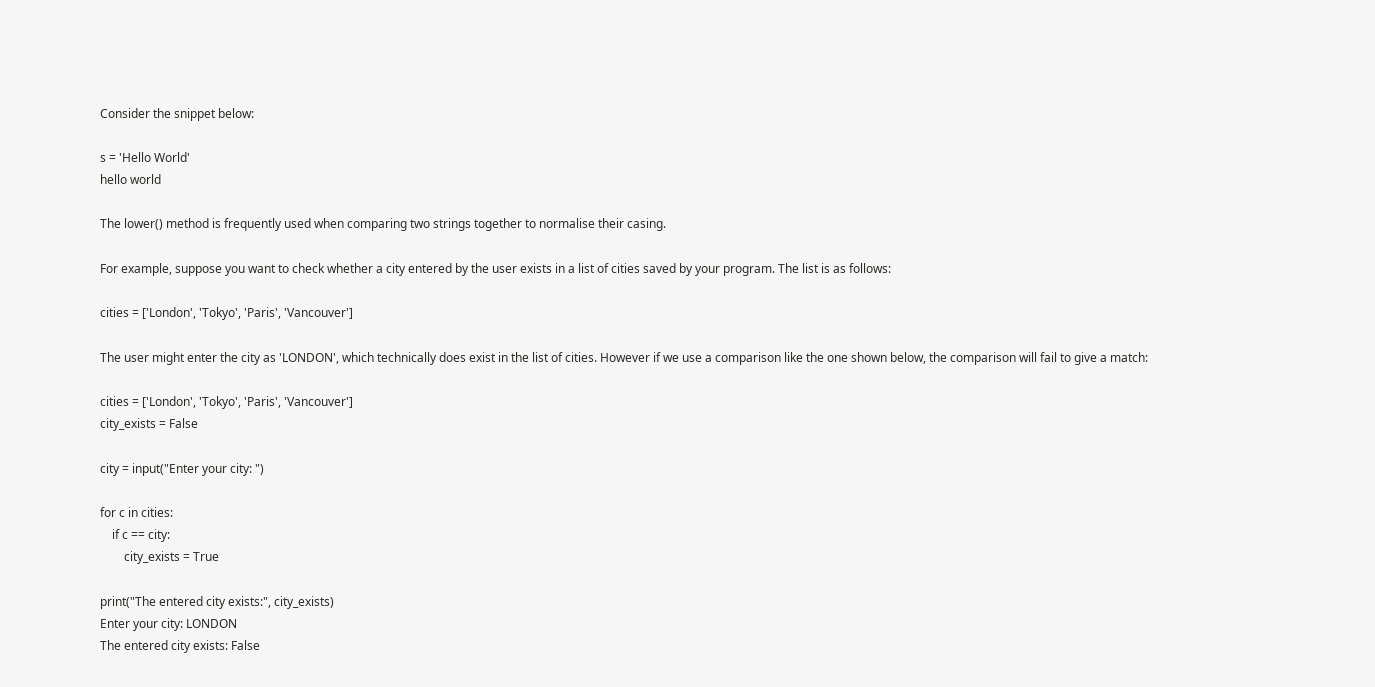Consider the snippet below:

s = 'Hello World'
hello world

The lower() method is frequently used when comparing two strings together to normalise their casing.

For example, suppose you want to check whether a city entered by the user exists in a list of cities saved by your program. The list is as follows:

cities = ['London', 'Tokyo', 'Paris', 'Vancouver']

The user might enter the city as 'LONDON', which technically does exist in the list of cities. However if we use a comparison like the one shown below, the comparison will fail to give a match:

cities = ['London', 'Tokyo', 'Paris', 'Vancouver']
city_exists = False

city = input("Enter your city: ")

for c in cities:
    if c == city:
        city_exists = True

print("The entered city exists:", city_exists)
Enter your city: LONDON
The entered city exists: False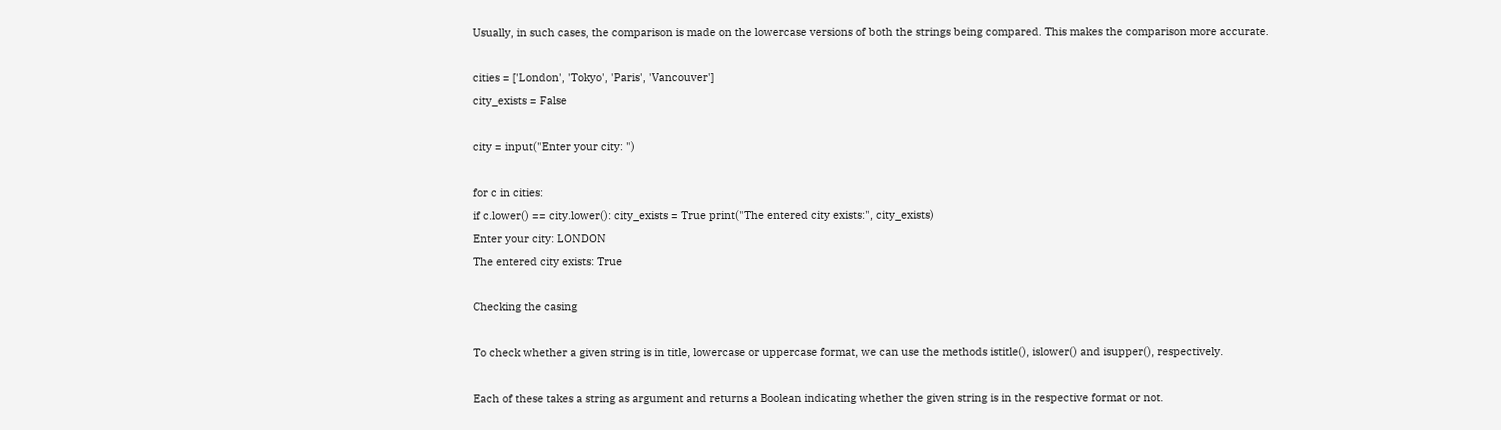Usually, in such cases, the comparison is made on the lowercase versions of both the strings being compared. This makes the comparison more accurate.

cities = ['London', 'Tokyo', 'Paris', 'Vancouver']
city_exists = False

city = input("Enter your city: ")

for c in cities:
if c.lower() == city.lower(): city_exists = True print("The entered city exists:", city_exists)
Enter your city: LONDON
The entered city exists: True

Checking the casing

To check whether a given string is in title, lowercase or uppercase format, we can use the methods istitle(), islower() and isupper(), respectively.

Each of these takes a string as argument and returns a Boolean indicating whether the given string is in the respective format or not.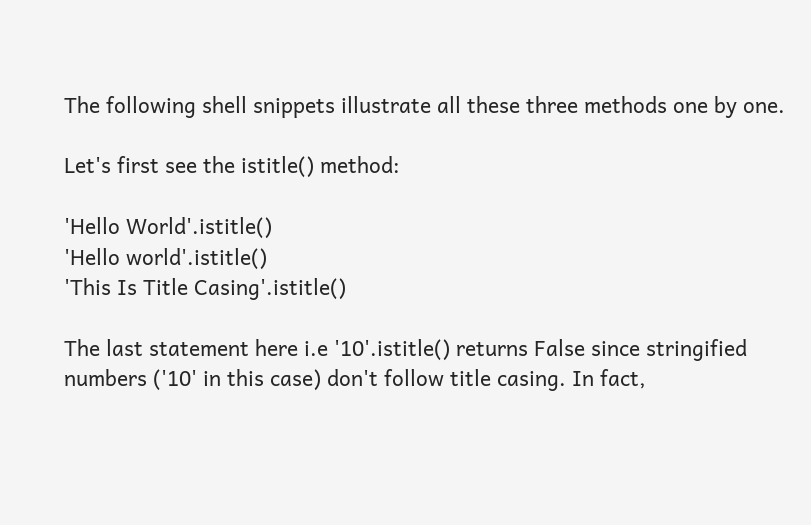The following shell snippets illustrate all these three methods one by one.

Let's first see the istitle() method:

'Hello World'.istitle()
'Hello world'.istitle()
'This Is Title Casing'.istitle()

The last statement here i.e '10'.istitle() returns False since stringified numbers ('10' in this case) don't follow title casing. In fact,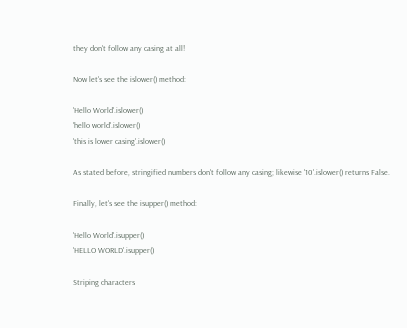they don't follow any casing at all!

Now let's see the islower() method:

'Hello World'.islower()
'hello world'.islower()
'this is lower casing'.islower()

As stated before, stringified numbers don't follow any casing; likewise '10'.islower() returns False.

Finally, let's see the isupper() method:

'Hello World'.isupper()
'HELLO WORLD'.isupper()

Striping characters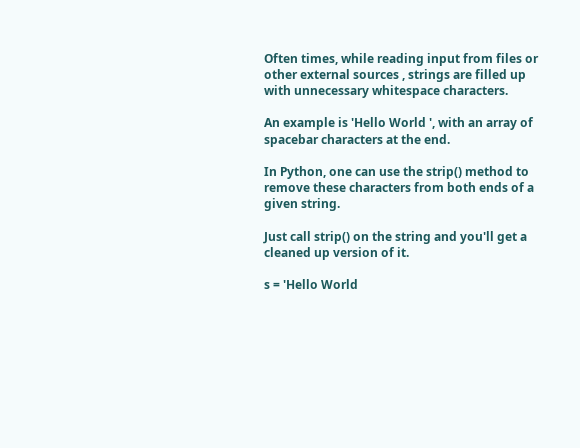Often times, while reading input from files or other external sources , strings are filled up with unnecessary whitespace characters.

An example is 'Hello World ', with an array of spacebar characters at the end.

In Python, one can use the strip() method to remove these characters from both ends of a given string.

Just call strip() on the string and you'll get a cleaned up version of it.

s = 'Hello World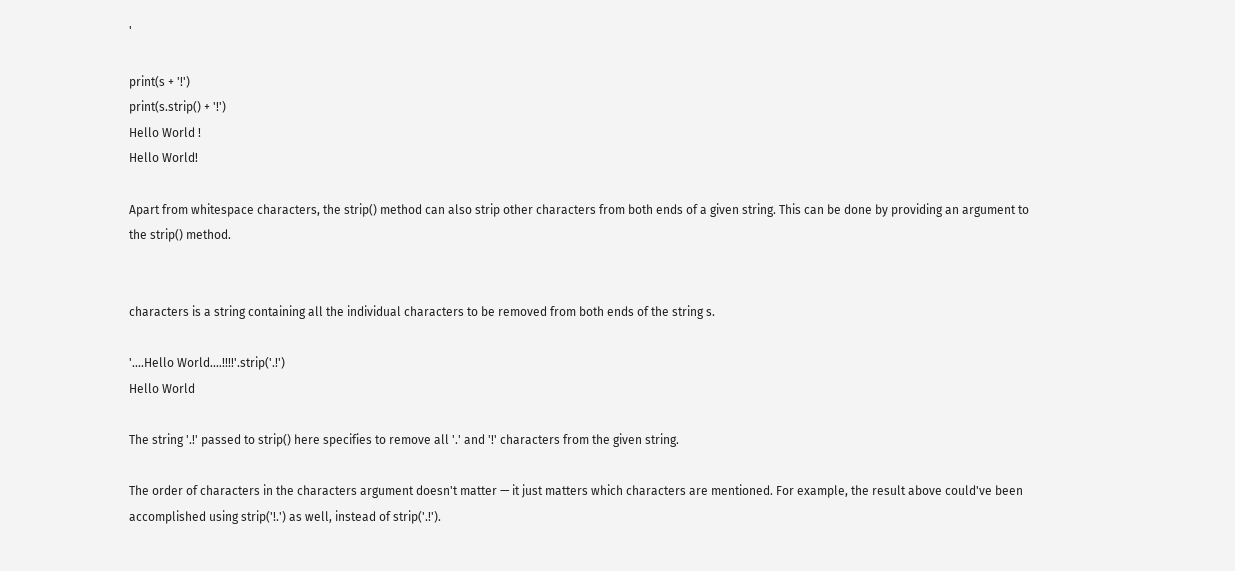'

print(s + '!')
print(s.strip() + '!')
Hello World !
Hello World!

Apart from whitespace characters, the strip() method can also strip other characters from both ends of a given string. This can be done by providing an argument to the strip() method.


characters is a string containing all the individual characters to be removed from both ends of the string s.

'....Hello World....!!!!'.strip('.!')
Hello World

The string '.!' passed to strip() here specifies to remove all '.' and '!' characters from the given string.

The order of characters in the characters argument doesn't matter — it just matters which characters are mentioned. For example, the result above could've been accomplished using strip('!.') as well, instead of strip('.!').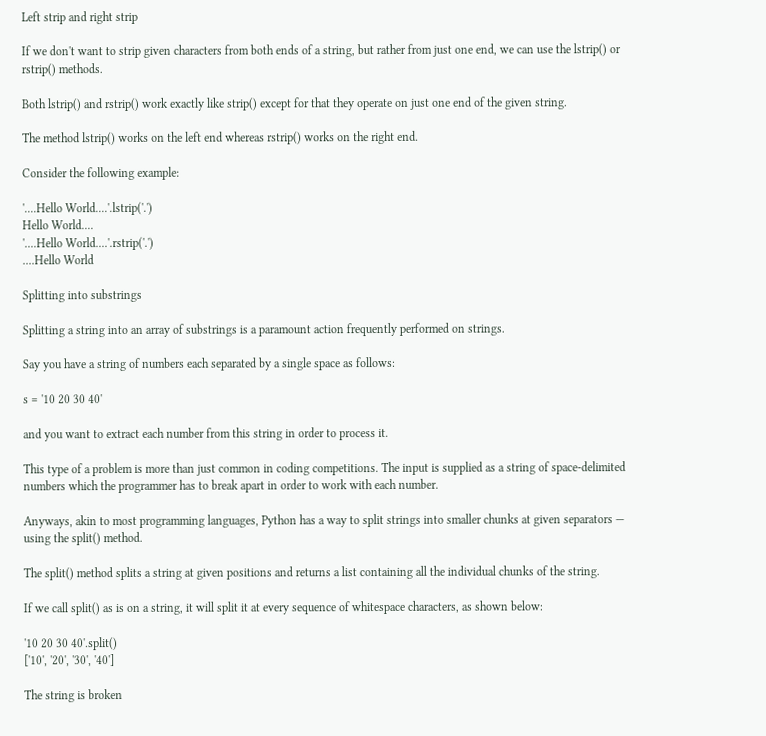Left strip and right strip

If we don't want to strip given characters from both ends of a string, but rather from just one end, we can use the lstrip() or rstrip() methods.

Both lstrip() and rstrip() work exactly like strip() except for that they operate on just one end of the given string.

The method lstrip() works on the left end whereas rstrip() works on the right end.

Consider the following example:

'....Hello World....'.lstrip('.')
Hello World....
'....Hello World....'.rstrip('.')
....Hello World

Splitting into substrings

Splitting a string into an array of substrings is a paramount action frequently performed on strings.

Say you have a string of numbers each separated by a single space as follows:

s = '10 20 30 40'

and you want to extract each number from this string in order to process it.

This type of a problem is more than just common in coding competitions. The input is supplied as a string of space-delimited numbers which the programmer has to break apart in order to work with each number.

Anyways, akin to most programming languages, Python has a way to split strings into smaller chunks at given separators — using the split() method.

The split() method splits a string at given positions and returns a list containing all the individual chunks of the string.

If we call split() as is on a string, it will split it at every sequence of whitespace characters, as shown below:

'10 20 30 40'.split()
['10', '20', '30', '40']

The string is broken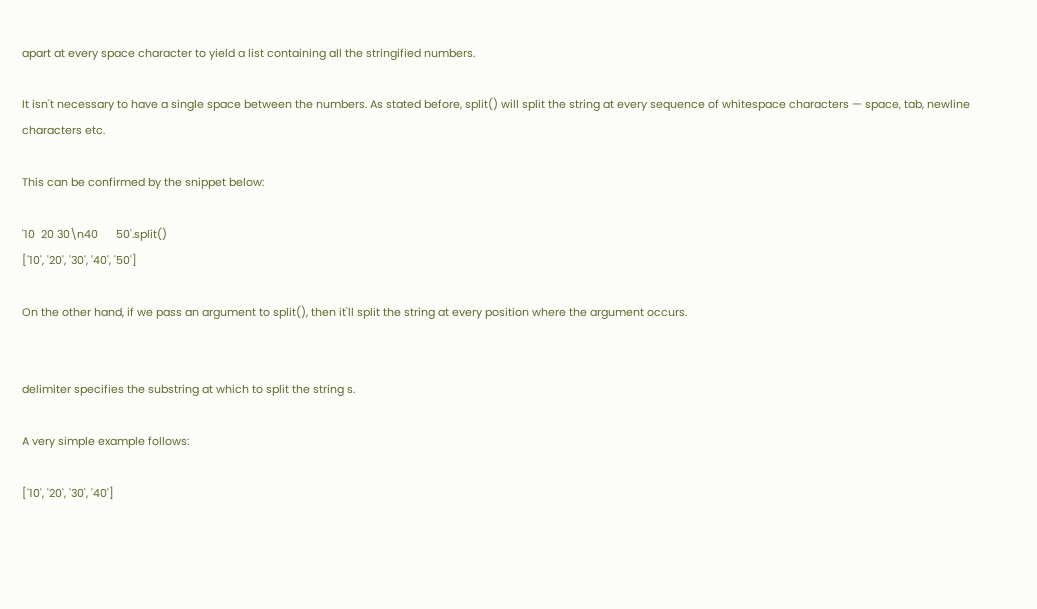apart at every space character to yield a list containing all the stringified numbers.

It isn't necessary to have a single space between the numbers. As stated before, split() will split the string at every sequence of whitespace characters — space, tab, newline characters etc.

This can be confirmed by the snippet below:

'10  20 30\n40      50'.split()
['10', '20', '30', '40', '50']

On the other hand, if we pass an argument to split(), then it'll split the string at every position where the argument occurs.


delimiter specifies the substring at which to split the string s.

A very simple example follows:

['10', '20', '30', '40']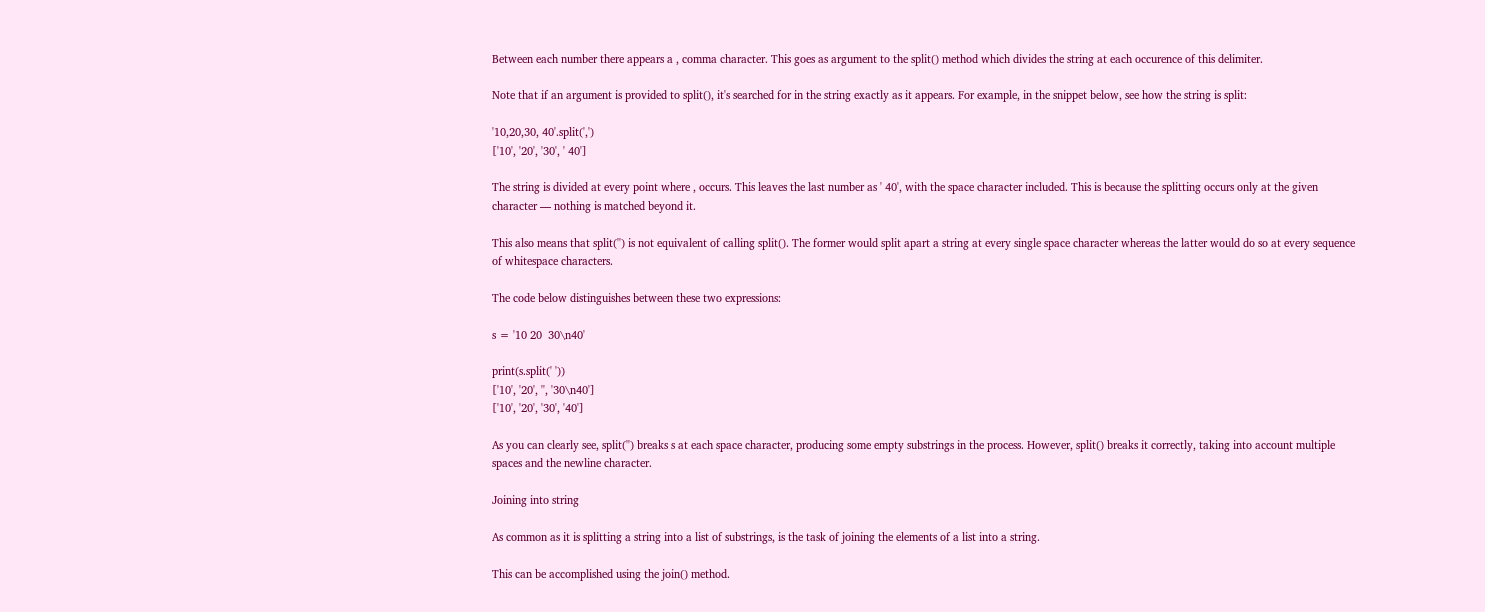Between each number there appears a , comma character. This goes as argument to the split() method which divides the string at each occurence of this delimiter.

Note that if an argument is provided to split(), it's searched for in the string exactly as it appears. For example, in the snippet below, see how the string is split:

'10,20,30, 40'.split(',')
['10', '20', '30', ' 40']

The string is divided at every point where , occurs. This leaves the last number as ' 40', with the space character included. This is because the splitting occurs only at the given character — nothing is matched beyond it.

This also means that split('') is not equivalent of calling split(). The former would split apart a string at every single space character whereas the latter would do so at every sequence of whitespace characters.

The code below distinguishes between these two expressions:

s = '10 20  30\n40'

print(s.split(' '))
['10', '20', '', '30\n40']
['10', '20', '30', '40']

As you can clearly see, split('') breaks s at each space character, producing some empty substrings in the process. However, split() breaks it correctly, taking into account multiple spaces and the newline character.

Joining into string

As common as it is splitting a string into a list of substrings, is the task of joining the elements of a list into a string.

This can be accomplished using the join() method.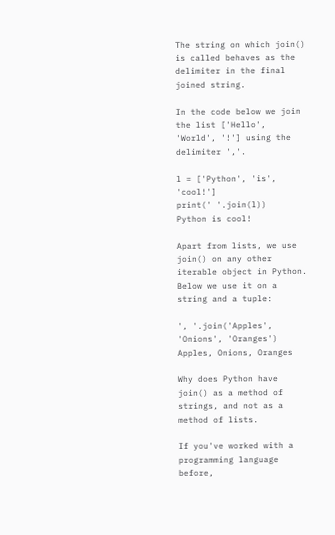The string on which join() is called behaves as the delimiter in the final joined string.

In the code below we join the list ['Hello', 'World', '!'] using the delimiter ','.

l = ['Python', 'is', 'cool!']
print(' '.join(l))
Python is cool!

Apart from lists, we use join() on any other iterable object in Python. Below we use it on a string and a tuple:

', '.join('Apples', 'Onions', 'Oranges')
Apples, Onions, Oranges

Why does Python have join() as a method of strings, and not as a method of lists.

If you've worked with a programming language before,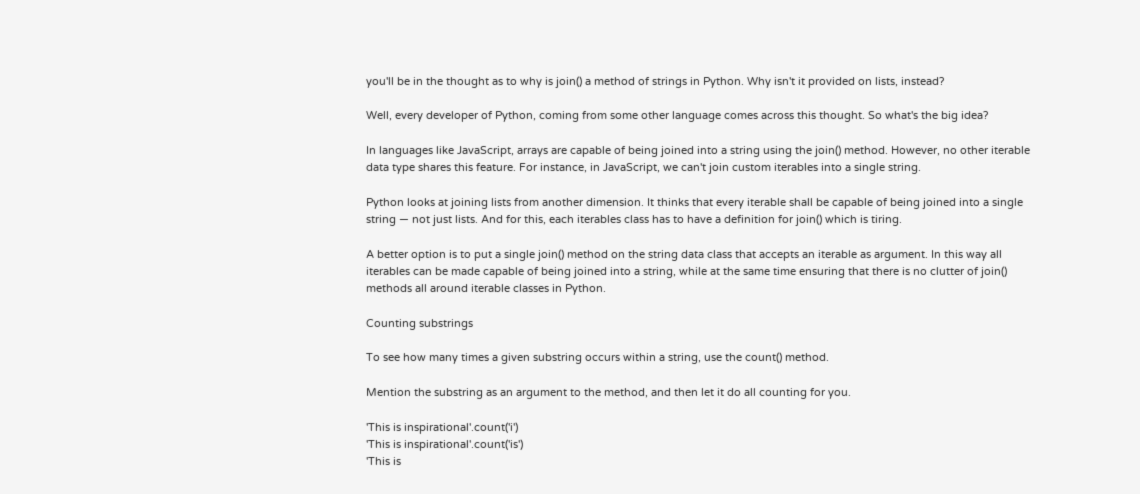you'll be in the thought as to why is join() a method of strings in Python. Why isn't it provided on lists, instead?

Well, every developer of Python, coming from some other language comes across this thought. So what's the big idea?

In languages like JavaScript, arrays are capable of being joined into a string using the join() method. However, no other iterable data type shares this feature. For instance, in JavaScript, we can't join custom iterables into a single string.

Python looks at joining lists from another dimension. It thinks that every iterable shall be capable of being joined into a single string — not just lists. And for this, each iterables class has to have a definition for join() which is tiring.

A better option is to put a single join() method on the string data class that accepts an iterable as argument. In this way all iterables can be made capable of being joined into a string, while at the same time ensuring that there is no clutter of join() methods all around iterable classes in Python.

Counting substrings

To see how many times a given substring occurs within a string, use the count() method.

Mention the substring as an argument to the method, and then let it do all counting for you.

'This is inspirational'.count('i')
'This is inspirational'.count('is')
'This is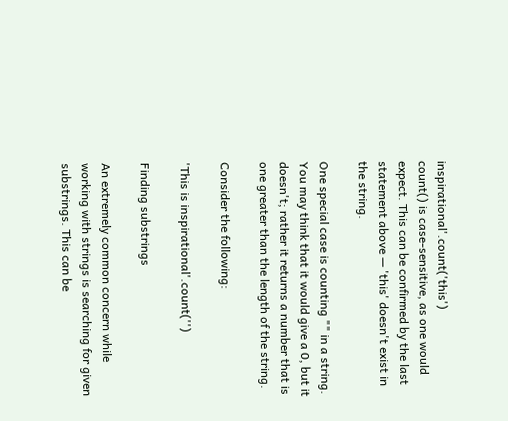inspirational'.count('this')
count() is case-sensitive, as one would expect. This can be confirmed by the last statement above — 'this' doesn't exist in the string.

One special case is counting "" in a string. You may think that it would give a 0, but it doesn't; rather it returns a number that is one greater than the length of the string.

Consider the following:

'This is inspirational'.count('')

Finding substrings

An extremely common concern while working with strings is searching for given substrings. This can be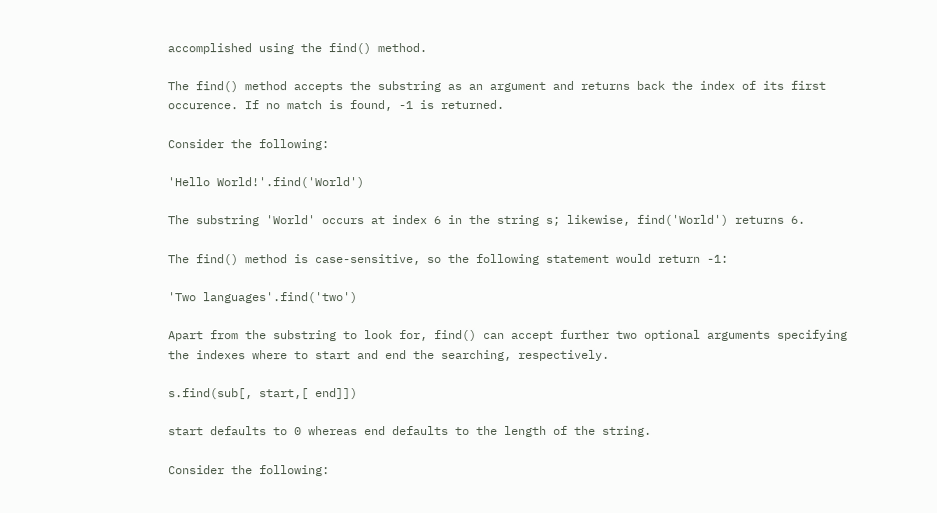accomplished using the find() method.

The find() method accepts the substring as an argument and returns back the index of its first occurence. If no match is found, -1 is returned.

Consider the following:

'Hello World!'.find('World')

The substring 'World' occurs at index 6 in the string s; likewise, find('World') returns 6.

The find() method is case-sensitive, so the following statement would return -1:

'Two languages'.find('two')

Apart from the substring to look for, find() can accept further two optional arguments specifying the indexes where to start and end the searching, respectively.

s.find(sub[, start,[ end]])

start defaults to 0 whereas end defaults to the length of the string.

Consider the following: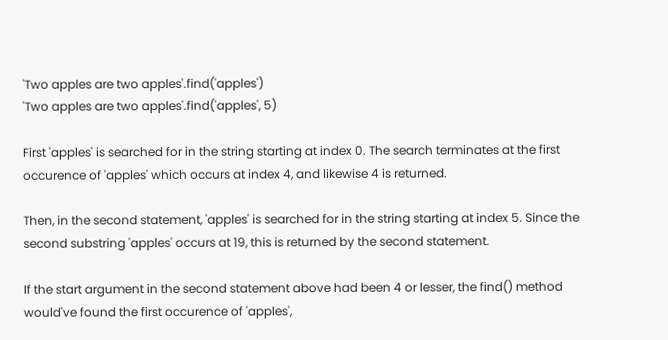'Two apples are two apples'.find('apples')
'Two apples are two apples'.find('apples', 5)

First 'apples' is searched for in the string starting at index 0. The search terminates at the first occurence of 'apples' which occurs at index 4, and likewise 4 is returned.

Then, in the second statement, 'apples' is searched for in the string starting at index 5. Since the second substring 'apples' occurs at 19, this is returned by the second statement.

If the start argument in the second statement above had been 4 or lesser, the find() method would've found the first occurence of 'apples',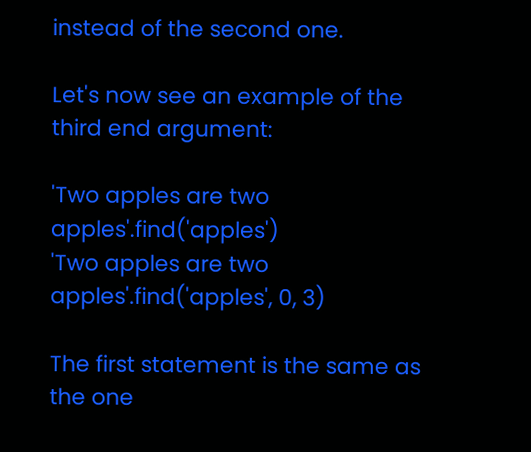instead of the second one.

Let's now see an example of the third end argument:

'Two apples are two apples'.find('apples')
'Two apples are two apples'.find('apples', 0, 3)

The first statement is the same as the one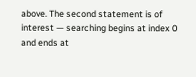above. The second statement is of interest — searching begins at index 0 and ends at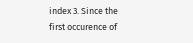index 3. Since the first occurence of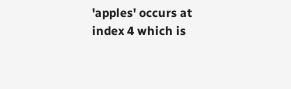'apples' occurs at index 4 which is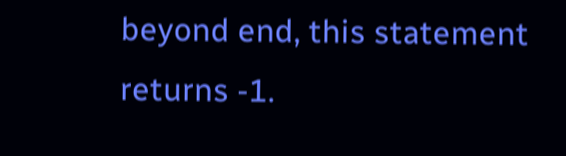beyond end, this statement returns -1.